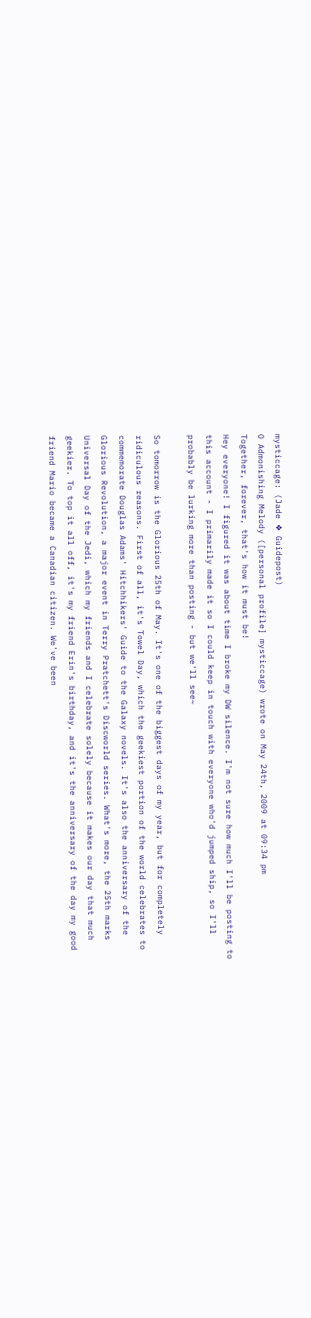mysticcage: (Jade ❖ Guidepost)
O Admonishing Melody ([personal profile] mysticcage) wrote on May 24th, 2009 at 09:34 pm
Together, forever, that's how it must be!
Hey everyone! I figured it was about time I broke my DW silence. I'm not sure how much I'll be posting to this account - I primarily made it so I could keep in touch with everyone who'd jumped ship, so I'll probably be lurking more than posting - but we'll see~

So tomorrow is the Glorious 25th of May. It's one of the biggest days of my year, but for completely ridiculous reasons. First of all, it's Towel Day, which the geekiest portion of the world celebrates to commemorate Douglas Adams' Hitchhikers' Guide to the Galaxy novels. It's also the anniversary of the Glorious Revolution, a major event in Terry Pratchett's Discworld series. What's more, the 25th marks Universal Day of the Jedi, which my friends and I celebrate solely because it makes our day that much geekier. To top it all off, it's my friend Erin's birthday, and it's the anniversary of the day my good friend Mario became a Canadian citizen. We've been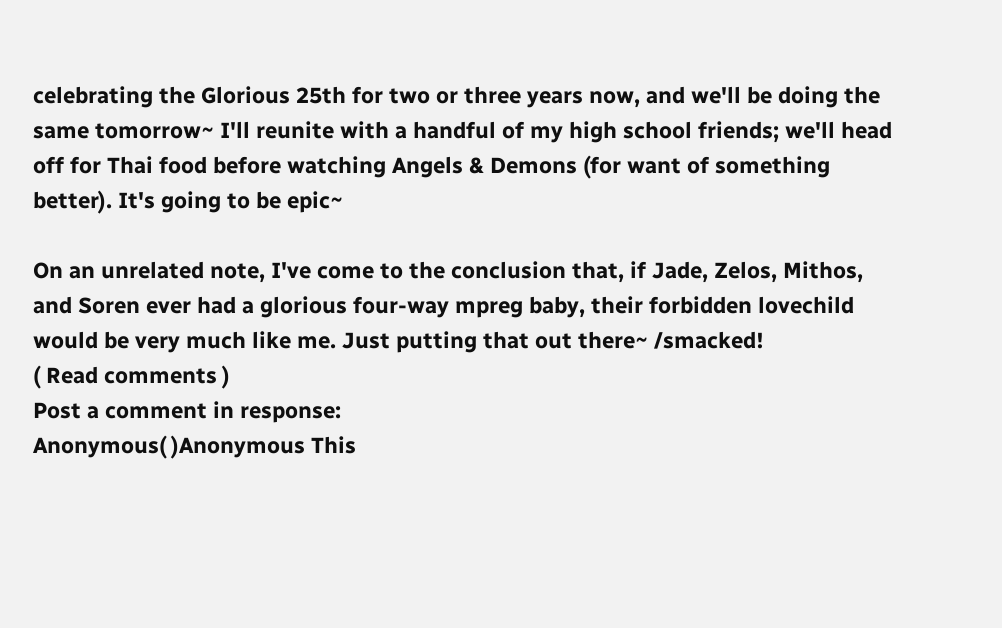celebrating the Glorious 25th for two or three years now, and we'll be doing the same tomorrow~ I'll reunite with a handful of my high school friends; we'll head off for Thai food before watching Angels & Demons (for want of something better). It's going to be epic~

On an unrelated note, I've come to the conclusion that, if Jade, Zelos, Mithos, and Soren ever had a glorious four-way mpreg baby, their forbidden lovechild would be very much like me. Just putting that out there~ /smacked!
( Read comments )
Post a comment in response:
Anonymous( )Anonymous This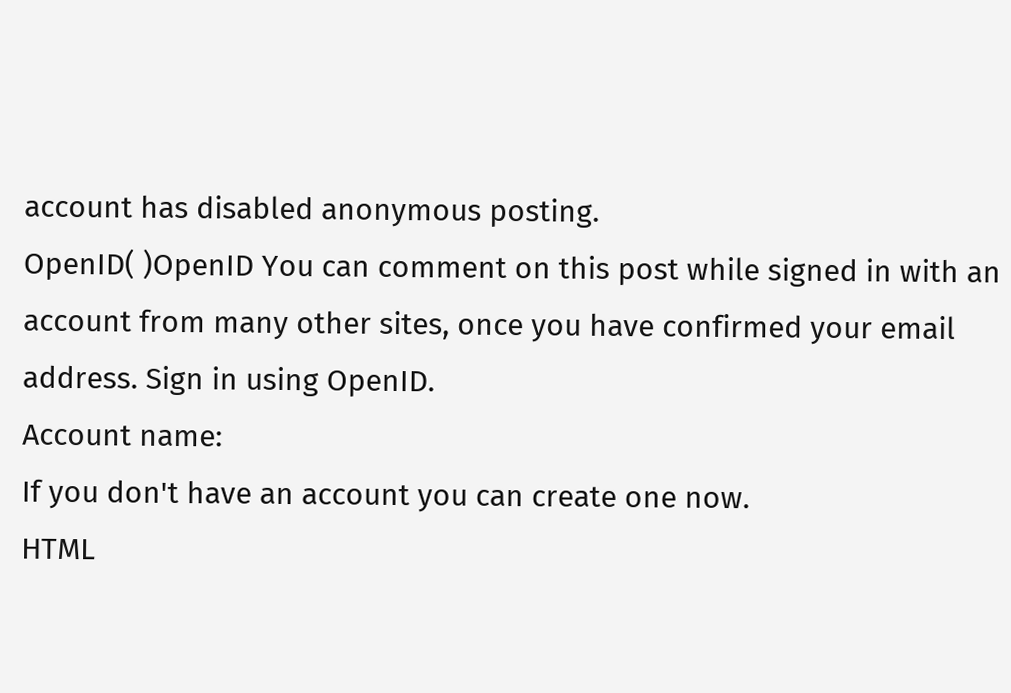account has disabled anonymous posting.
OpenID( )OpenID You can comment on this post while signed in with an account from many other sites, once you have confirmed your email address. Sign in using OpenID.
Account name:
If you don't have an account you can create one now.
HTML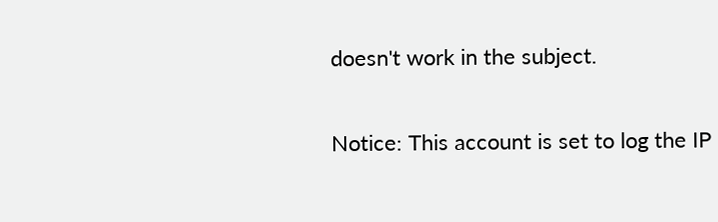doesn't work in the subject.


Notice: This account is set to log the IP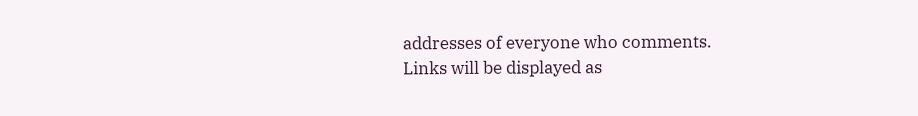addresses of everyone who comments.
Links will be displayed as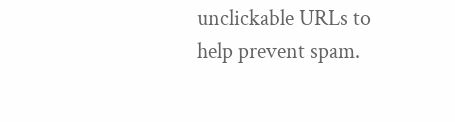unclickable URLs to help prevent spam.